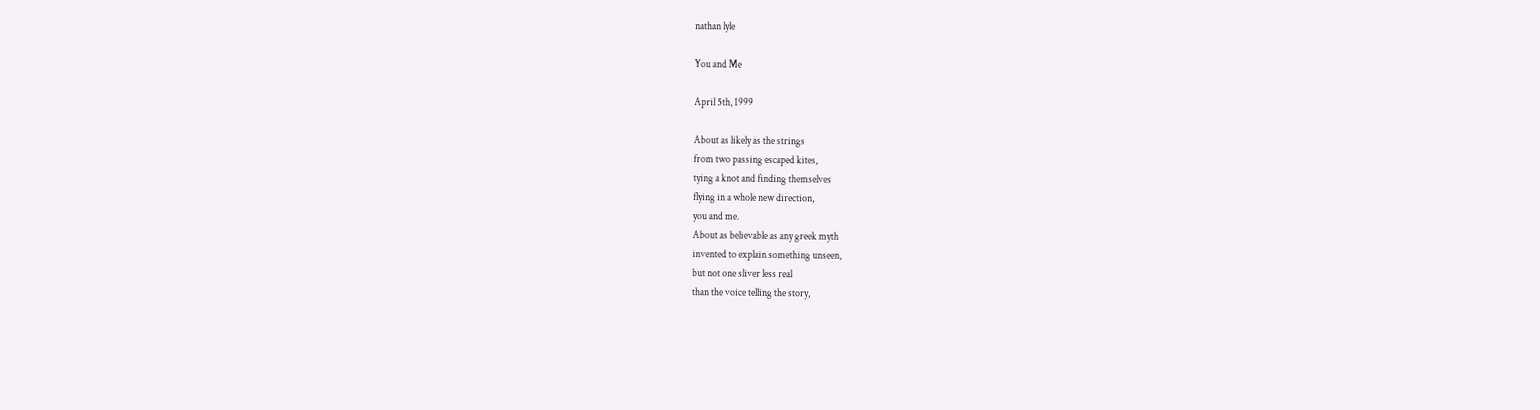nathan lyle

You and Me

April 5th, 1999

About as likely as the strings
from two passing escaped kites,
tying a knot and finding themselves
flying in a whole new direction,
you and me.
About as believable as any greek myth
invented to explain something unseen,
but not one sliver less real
than the voice telling the story,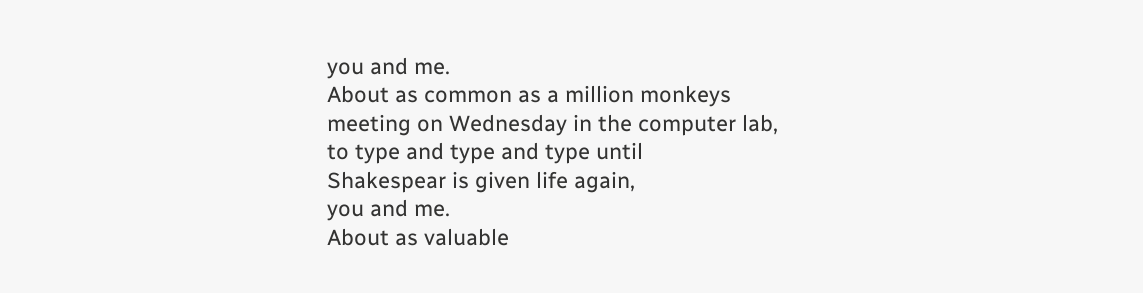you and me.
About as common as a million monkeys
meeting on Wednesday in the computer lab,
to type and type and type until
Shakespear is given life again,
you and me.
About as valuable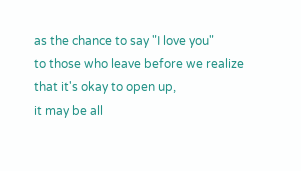as the chance to say "I love you"
to those who leave before we realize
that it's okay to open up,
it may be all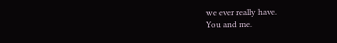we ever really have.
You and me.